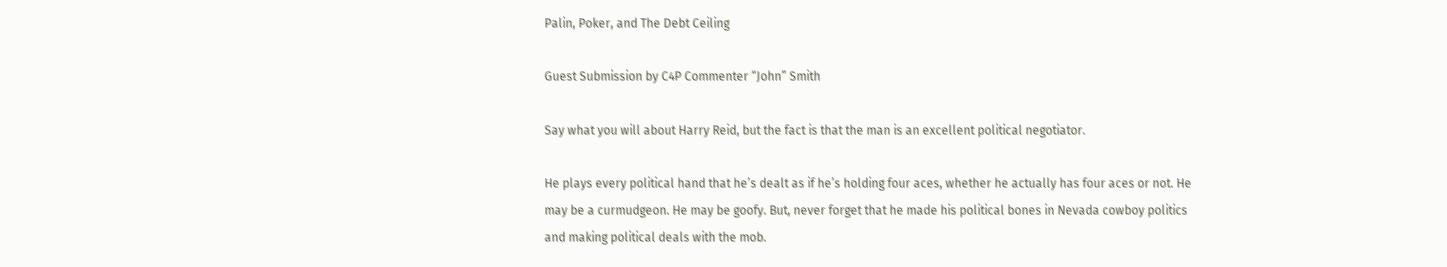Palin, Poker, and The Debt Ceiling

Guest Submission by C4P Commenter “John” Smith

Say what you will about Harry Reid, but the fact is that the man is an excellent political negotiator.

He plays every political hand that he’s dealt as if he’s holding four aces, whether he actually has four aces or not. He may be a curmudgeon. He may be goofy. But, never forget that he made his political bones in Nevada cowboy politics and making political deals with the mob.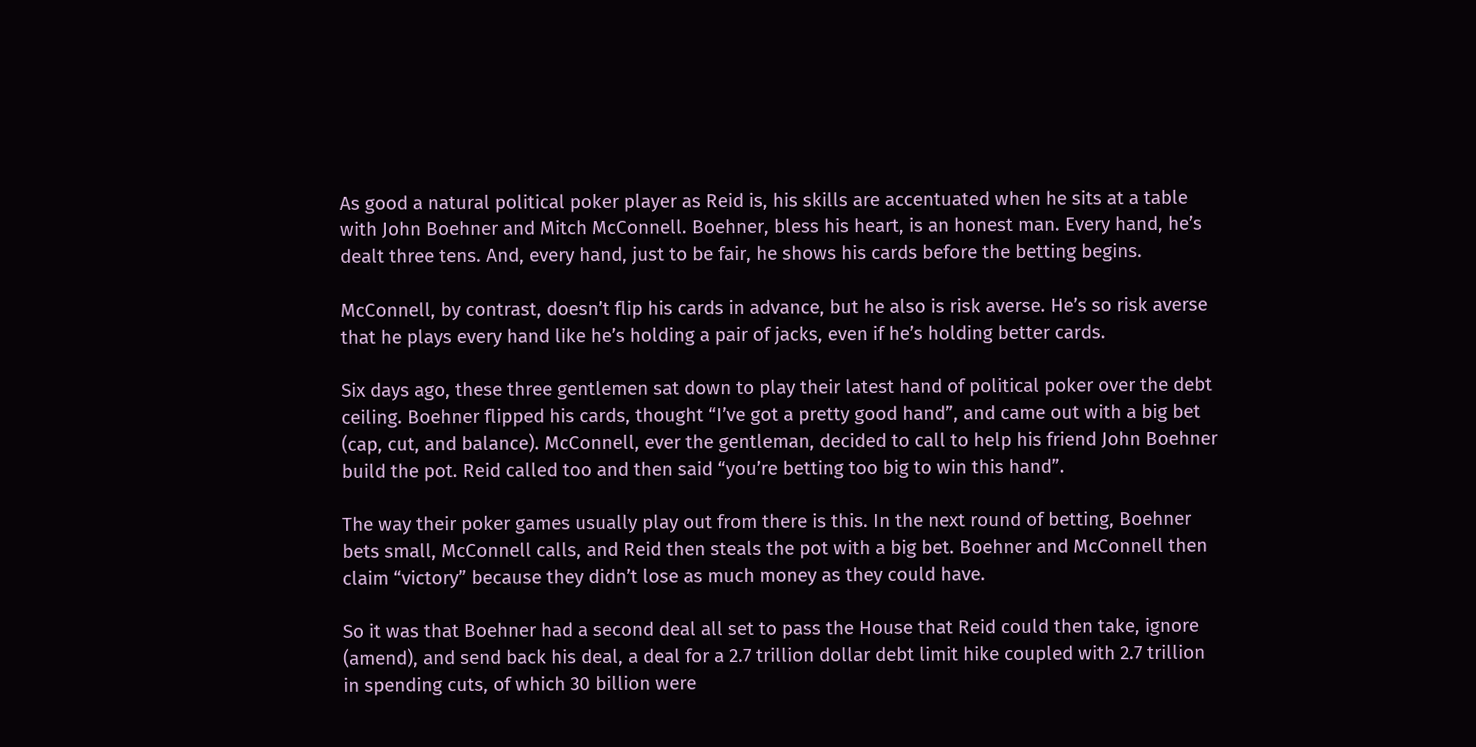As good a natural political poker player as Reid is, his skills are accentuated when he sits at a table with John Boehner and Mitch McConnell. Boehner, bless his heart, is an honest man. Every hand, he’s dealt three tens. And, every hand, just to be fair, he shows his cards before the betting begins.

McConnell, by contrast, doesn’t flip his cards in advance, but he also is risk averse. He’s so risk averse that he plays every hand like he’s holding a pair of jacks, even if he’s holding better cards.

Six days ago, these three gentlemen sat down to play their latest hand of political poker over the debt ceiling. Boehner flipped his cards, thought “I’ve got a pretty good hand”, and came out with a big bet (cap, cut, and balance). McConnell, ever the gentleman, decided to call to help his friend John Boehner build the pot. Reid called too and then said “you’re betting too big to win this hand”.

The way their poker games usually play out from there is this. In the next round of betting, Boehner bets small, McConnell calls, and Reid then steals the pot with a big bet. Boehner and McConnell then claim “victory” because they didn’t lose as much money as they could have.

So it was that Boehner had a second deal all set to pass the House that Reid could then take, ignore (amend), and send back his deal, a deal for a 2.7 trillion dollar debt limit hike coupled with 2.7 trillion in spending cuts, of which 30 billion were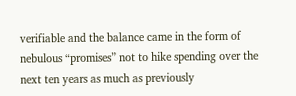verifiable and the balance came in the form of nebulous “promises” not to hike spending over the next ten years as much as previously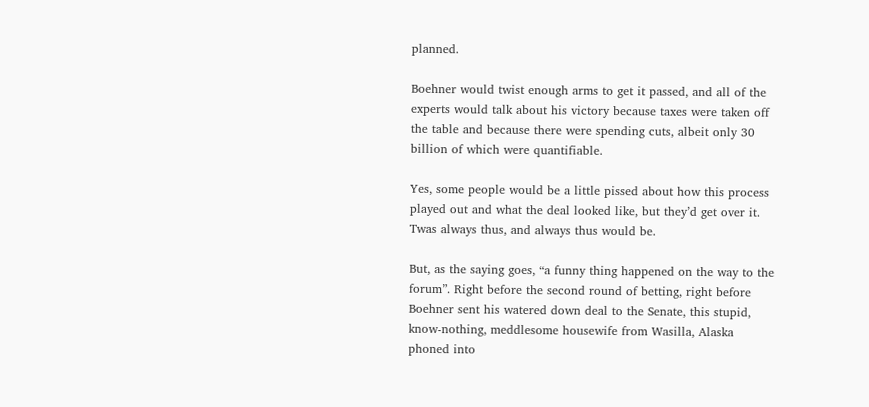planned.

Boehner would twist enough arms to get it passed, and all of the experts would talk about his victory because taxes were taken off the table and because there were spending cuts, albeit only 30 billion of which were quantifiable.

Yes, some people would be a little pissed about how this process played out and what the deal looked like, but they’d get over it. Twas always thus, and always thus would be.

But, as the saying goes, “a funny thing happened on the way to the forum”. Right before the second round of betting, right before Boehner sent his watered down deal to the Senate, this stupid, know-nothing, meddlesome housewife from Wasilla, Alaska phoned into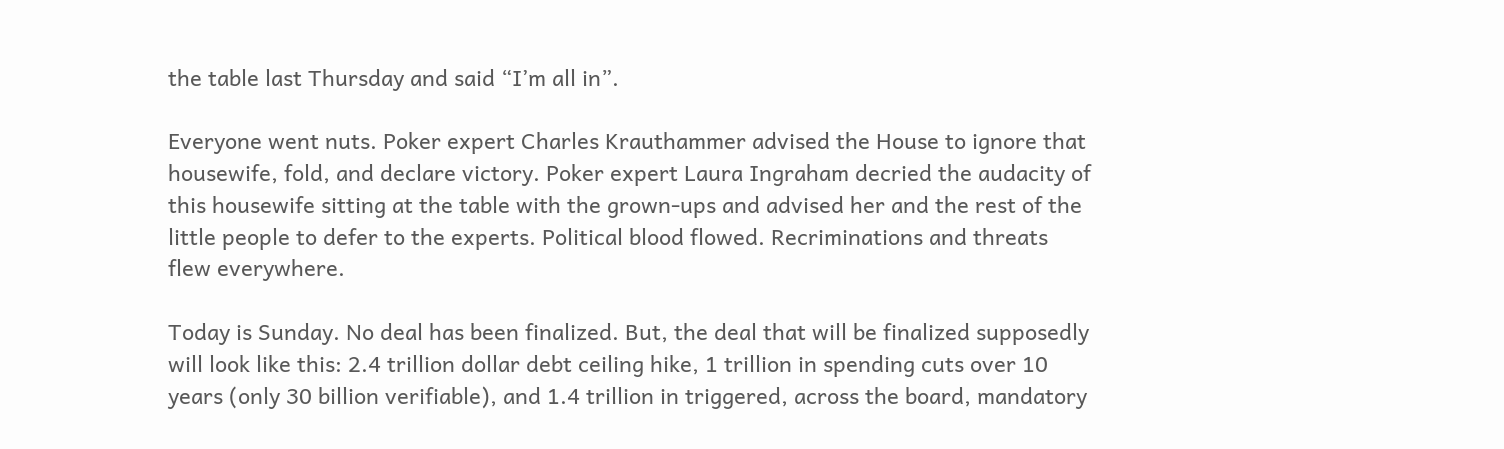the table last Thursday and said “I’m all in”.

Everyone went nuts. Poker expert Charles Krauthammer advised the House to ignore that housewife, fold, and declare victory. Poker expert Laura Ingraham decried the audacity of this housewife sitting at the table with the grown-ups and advised her and the rest of the little people to defer to the experts. Political blood flowed. Recriminations and threats flew everywhere.

Today is Sunday. No deal has been finalized. But, the deal that will be finalized supposedly will look like this: 2.4 trillion dollar debt ceiling hike, 1 trillion in spending cuts over 10 years (only 30 billion verifiable), and 1.4 trillion in triggered, across the board, mandatory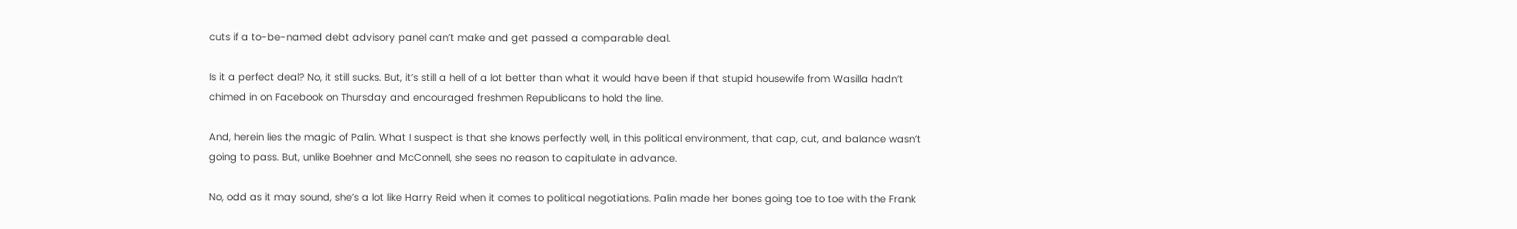cuts if a to-be-named debt advisory panel can’t make and get passed a comparable deal.

Is it a perfect deal? No, it still sucks. But, it’s still a hell of a lot better than what it would have been if that stupid housewife from Wasilla hadn’t chimed in on Facebook on Thursday and encouraged freshmen Republicans to hold the line.

And, herein lies the magic of Palin. What I suspect is that she knows perfectly well, in this political environment, that cap, cut, and balance wasn’t going to pass. But, unlike Boehner and McConnell, she sees no reason to capitulate in advance.

No, odd as it may sound, she’s a lot like Harry Reid when it comes to political negotiations. Palin made her bones going toe to toe with the Frank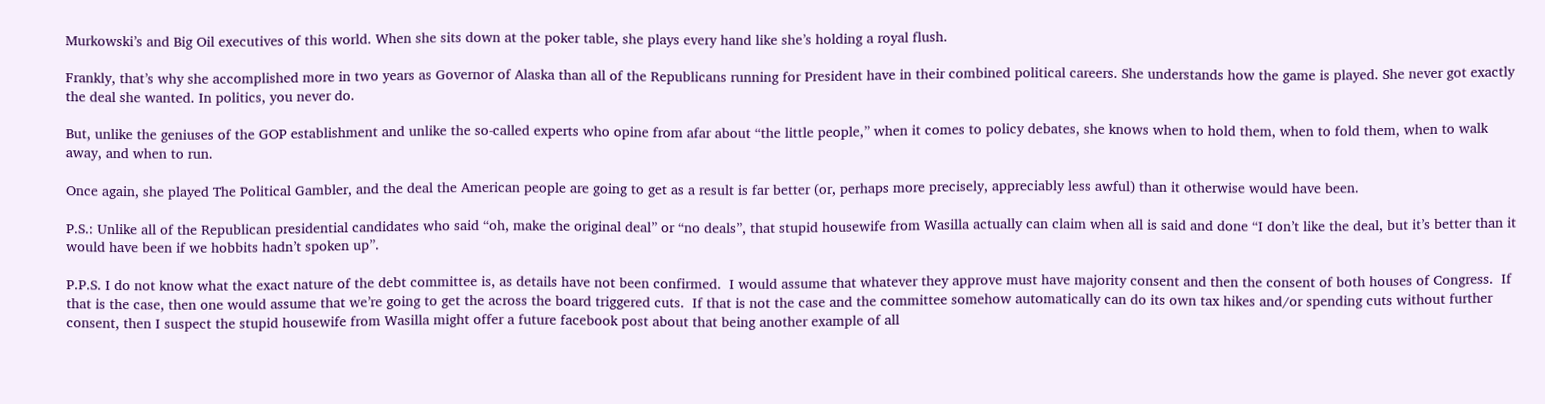Murkowski’s and Big Oil executives of this world. When she sits down at the poker table, she plays every hand like she’s holding a royal flush.

Frankly, that’s why she accomplished more in two years as Governor of Alaska than all of the Republicans running for President have in their combined political careers. She understands how the game is played. She never got exactly the deal she wanted. In politics, you never do.

But, unlike the geniuses of the GOP establishment and unlike the so-called experts who opine from afar about “the little people,” when it comes to policy debates, she knows when to hold them, when to fold them, when to walk away, and when to run.

Once again, she played The Political Gambler, and the deal the American people are going to get as a result is far better (or, perhaps more precisely, appreciably less awful) than it otherwise would have been.

P.S.: Unlike all of the Republican presidential candidates who said “oh, make the original deal” or “no deals”, that stupid housewife from Wasilla actually can claim when all is said and done “I don’t like the deal, but it’s better than it would have been if we hobbits hadn’t spoken up”.

P.P.S. I do not know what the exact nature of the debt committee is, as details have not been confirmed.  I would assume that whatever they approve must have majority consent and then the consent of both houses of Congress.  If that is the case, then one would assume that we’re going to get the across the board triggered cuts.  If that is not the case and the committee somehow automatically can do its own tax hikes and/or spending cuts without further consent, then I suspect the stupid housewife from Wasilla might offer a future facebook post about that being another example of all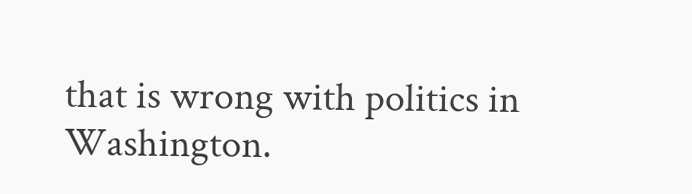that is wrong with politics in Washington.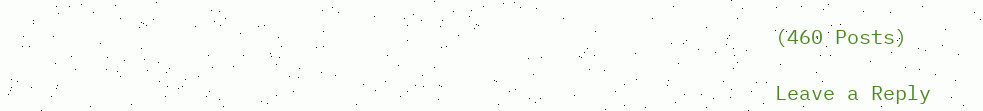(460 Posts)

Leave a Reply